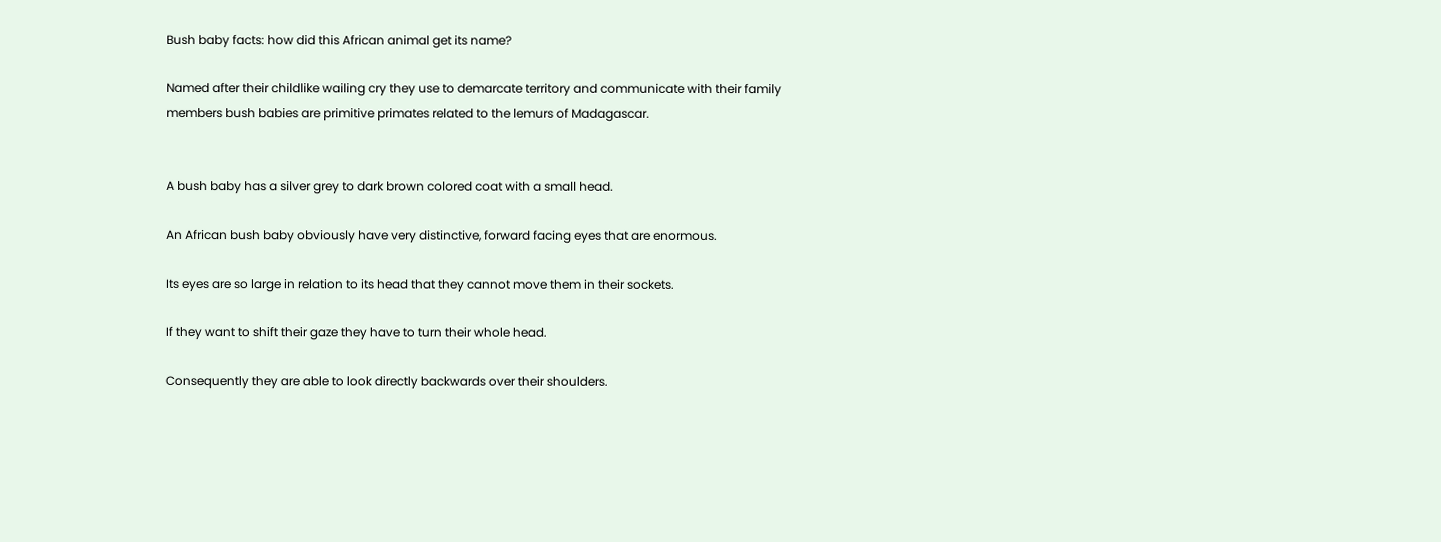Bush baby facts: how did this African animal get its name?

Named after their childlike wailing cry they use to demarcate territory and communicate with their family members bush babies are primitive primates related to the lemurs of Madagascar.


A bush baby has a silver grey to dark brown colored coat with a small head.

An African bush baby obviously have very distinctive, forward facing eyes that are enormous.

Its eyes are so large in relation to its head that they cannot move them in their sockets.

If they want to shift their gaze they have to turn their whole head.

Consequently they are able to look directly backwards over their shoulders.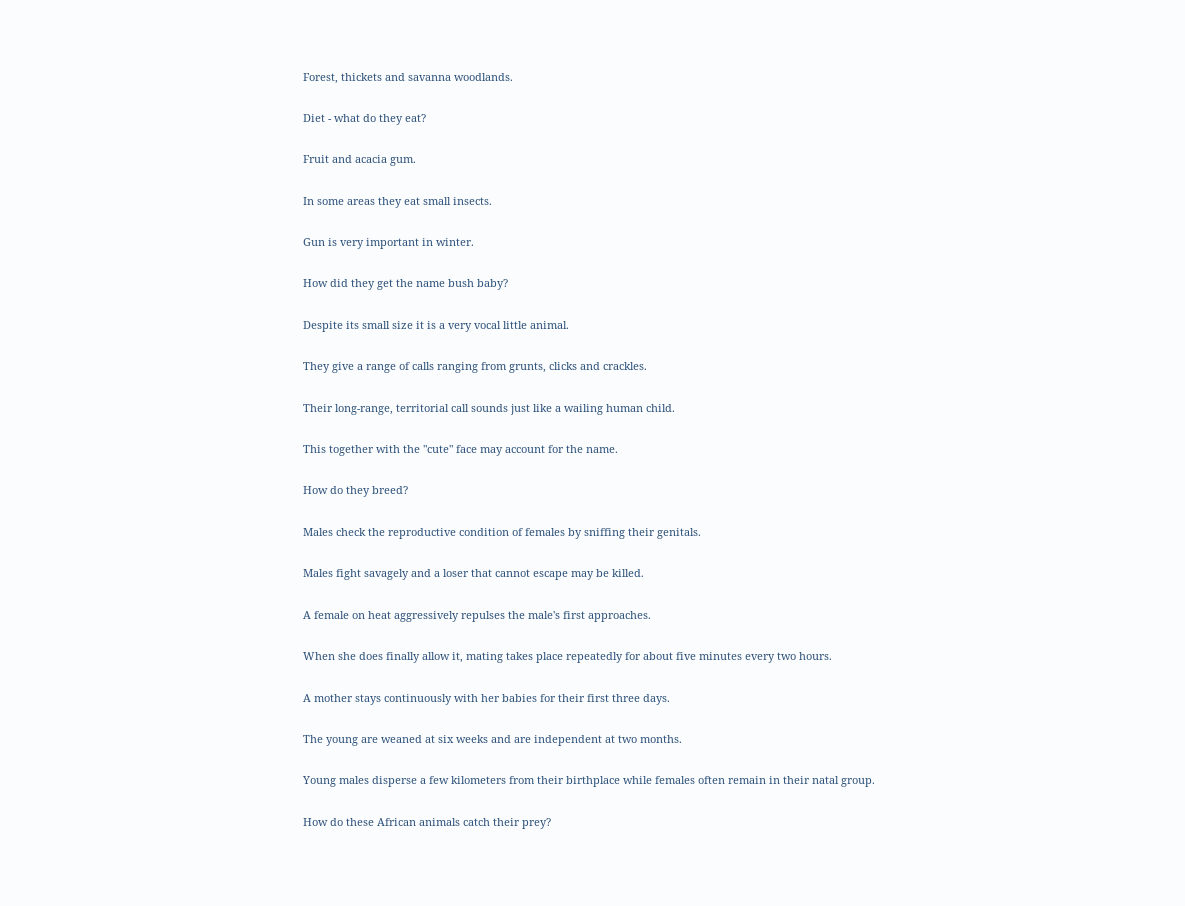Forest, thickets and savanna woodlands.

Diet - what do they eat?

Fruit and acacia gum.

In some areas they eat small insects.

Gun is very important in winter.

How did they get the name bush baby?

Despite its small size it is a very vocal little animal.

They give a range of calls ranging from grunts, clicks and crackles.

Their long-range, territorial call sounds just like a wailing human child.

This together with the "cute" face may account for the name.

How do they breed?

Males check the reproductive condition of females by sniffing their genitals.

Males fight savagely and a loser that cannot escape may be killed.

A female on heat aggressively repulses the male's first approaches.

When she does finally allow it, mating takes place repeatedly for about five minutes every two hours.

A mother stays continuously with her babies for their first three days.

The young are weaned at six weeks and are independent at two months.

Young males disperse a few kilometers from their birthplace while females often remain in their natal group.

How do these African animals catch their prey?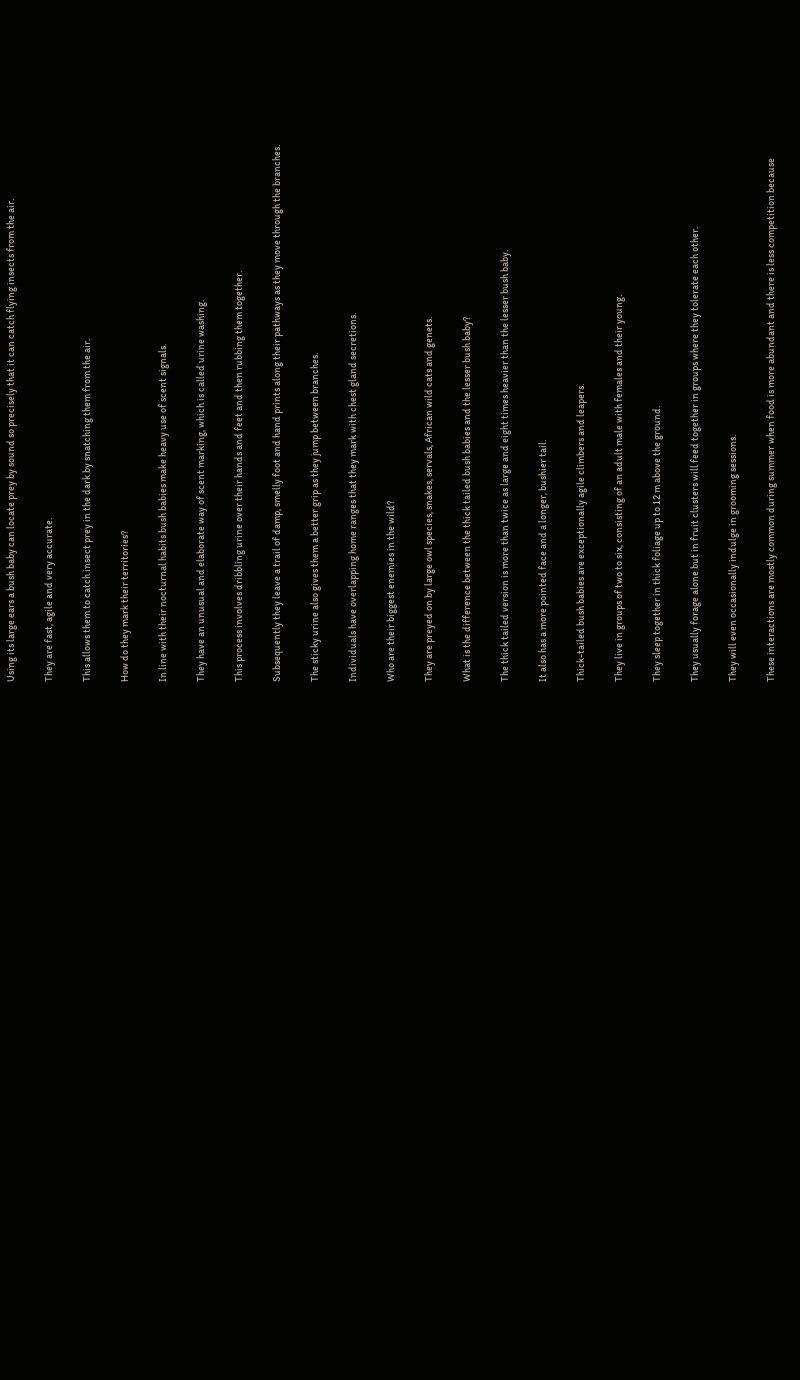Using its large ears a bush baby can locate prey by sound so precisely that it can catch flying insects from the air.

They are fast, agile and very accurate.

This allows them to catch insect prey in the dark by snatching them from the air.

How do they mark their territories?

In line with their nocturnal habits bush babies make heavy use of scent signals.

They have an unusual and elaborate way of scent marking, which is called urine washing.

This process involves dribbling urine over their hands and feet and then rubbing them together.

Subsequently they leave a trail of damp, smelly foot and hand prints along their pathways as they move through the branches.

The sticky urine also gives them a better grip as they jump between branches.

Individuals have overlapping home ranges that they mark with chest gland secretions.

Who are their biggest enemies in the wild?

They are preyed on by large owl species, snakes, servals, African wild cats and genets.

What is the difference between the thick tailed bush babies and the lesser bush baby?

The thick tailed version is more than twice as large and eight times heavier than the lesser bush baby.

It also has a more pointed face and a longer, bushier tail.

Thick-tailed bush babies are exceptionally agile climbers and leapers.

They live in groups of two to six, consisting of an adult male with females and their young.

They sleep together in thick foliage up to 12 m above the ground.

They usually forage alone but in fruit clusters will feed together in groups where they tolerate each other.

They will even occasionally indulge in grooming sessions.

These interactions are mostly common during summer when food is more abundant and there is less competition because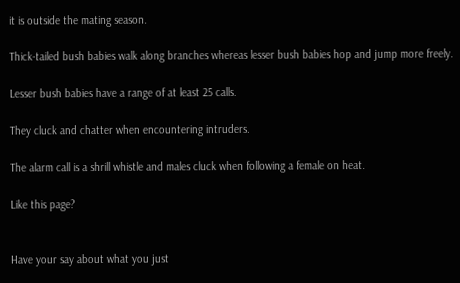it is outside the mating season.

Thick-tailed bush babies walk along branches whereas lesser bush babies hop and jump more freely.

Lesser bush babies have a range of at least 25 calls.

They cluck and chatter when encountering intruders.

The alarm call is a shrill whistle and males cluck when following a female on heat.

Like this page?


Have your say about what you just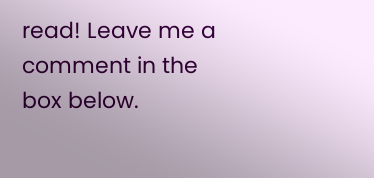read! Leave me a comment in the box below.